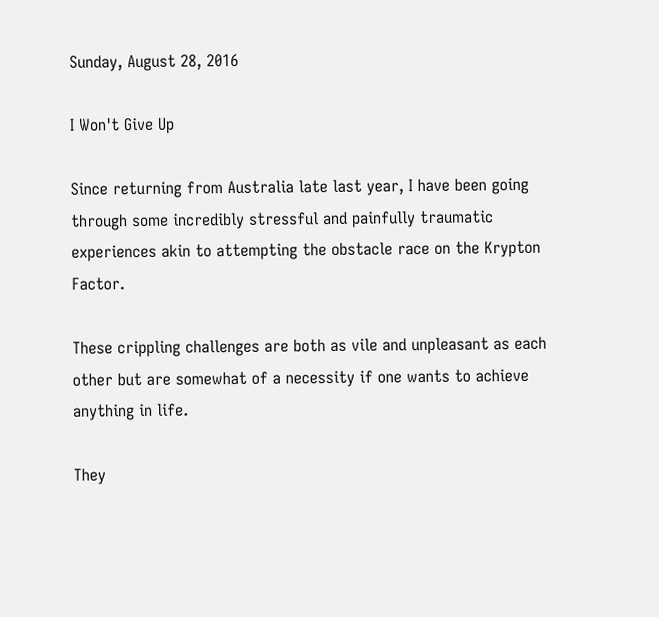Sunday, August 28, 2016

I Won't Give Up

Since returning from Australia late last year, I have been going through some incredibly stressful and painfully traumatic experiences akin to attempting the obstacle race on the Krypton Factor.

These crippling challenges are both as vile and unpleasant as each other but are somewhat of a necessity if one wants to achieve anything in life.

They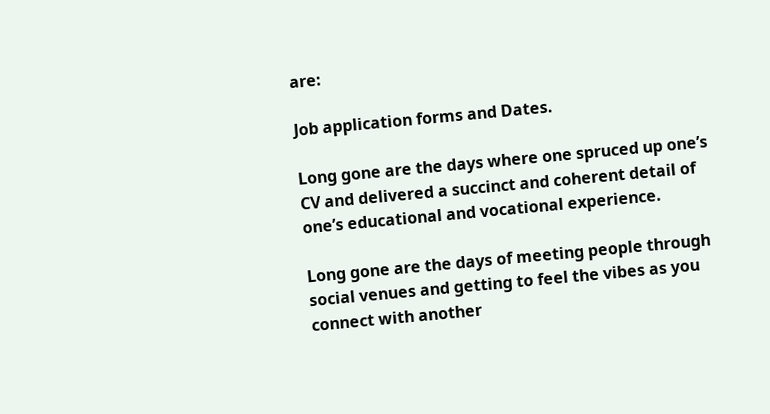are:

Job application forms and Dates.

Long gone are the days where one spruced up one’s CV and delivered a succinct and coherent detail of one’s educational and vocational experience.

Long gone are the days of meeting people through social venues and getting to feel the vibes as you connect with another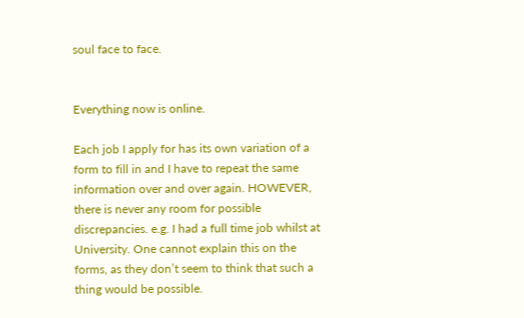soul face to face.


Everything now is online.

Each job I apply for has its own variation of a form to fill in and I have to repeat the same information over and over again. HOWEVER, there is never any room for possible discrepancies. e.g. I had a full time job whilst at University. One cannot explain this on the forms, as they don’t seem to think that such a thing would be possible.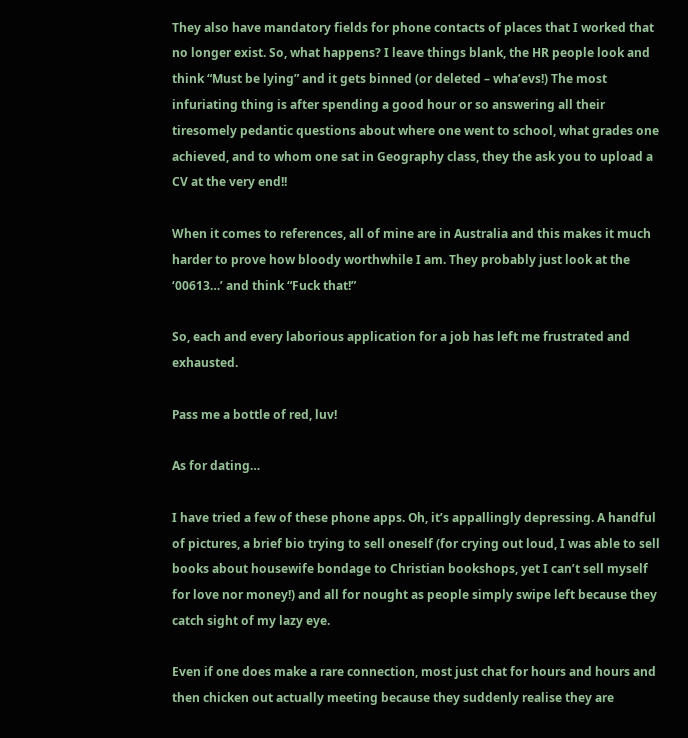They also have mandatory fields for phone contacts of places that I worked that no longer exist. So, what happens? I leave things blank, the HR people look and think “Must be lying” and it gets binned (or deleted – wha’evs!) The most infuriating thing is after spending a good hour or so answering all their tiresomely pedantic questions about where one went to school, what grades one achieved, and to whom one sat in Geography class, they the ask you to upload a CV at the very end!!

When it comes to references, all of mine are in Australia and this makes it much harder to prove how bloody worthwhile I am. They probably just look at the ‘00613…’ and think “Fuck that!”

So, each and every laborious application for a job has left me frustrated and exhausted.

Pass me a bottle of red, luv!

As for dating…

I have tried a few of these phone apps. Oh, it’s appallingly depressing. A handful of pictures, a brief bio trying to sell oneself (for crying out loud, I was able to sell books about housewife bondage to Christian bookshops, yet I can’t sell myself for love nor money!) and all for nought as people simply swipe left because they catch sight of my lazy eye.

Even if one does make a rare connection, most just chat for hours and hours and then chicken out actually meeting because they suddenly realise they are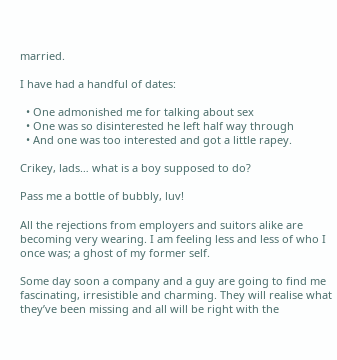married.

I have had a handful of dates:

  • One admonished me for talking about sex
  • One was so disinterested he left half way through
  • And one was too interested and got a little rapey.

Crikey, lads… what is a boy supposed to do?

Pass me a bottle of bubbly, luv!

All the rejections from employers and suitors alike are becoming very wearing. I am feeling less and less of who I once was; a ghost of my former self.

Some day soon a company and a guy are going to find me fascinating, irresistible and charming. They will realise what they’ve been missing and all will be right with the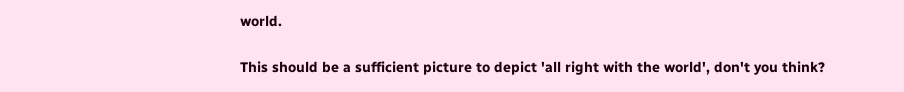world.

This should be a sufficient picture to depict 'all right with the world', don't you think?